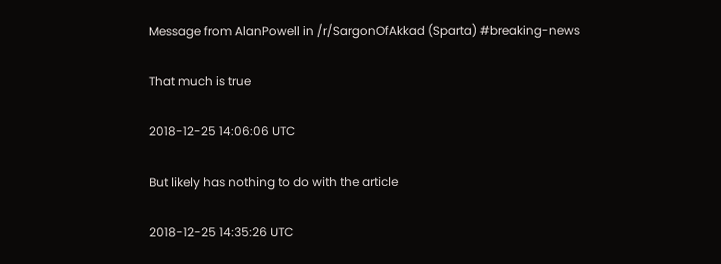Message from AlanPowell in /r/SargonOfAkkad (Sparta) #breaking-news

That much is true

2018-12-25 14:06:06 UTC

But likely has nothing to do with the article

2018-12-25 14:35:26 UTC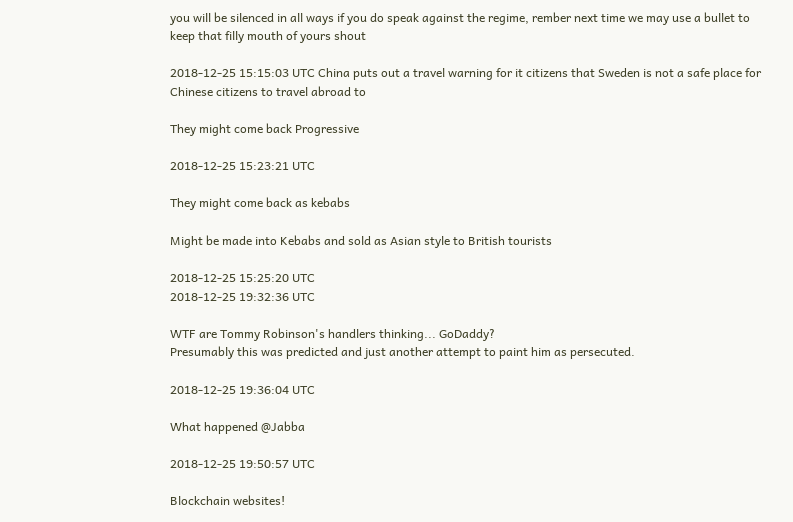you will be silenced in all ways if you do speak against the regime, rember next time we may use a bullet to keep that filly mouth of yours shout

2018-12-25 15:15:03 UTC China puts out a travel warning for it citizens that Sweden is not a safe place for Chinese citizens to travel abroad to

They might come back Progressive

2018-12-25 15:23:21 UTC

They might come back as kebabs

Might be made into Kebabs and sold as Asian style to British tourists

2018-12-25 15:25:20 UTC
2018-12-25 19:32:36 UTC

WTF are Tommy Robinson's handlers thinking... GoDaddy?
Presumably this was predicted and just another attempt to paint him as persecuted.

2018-12-25 19:36:04 UTC

What happened @Jabba

2018-12-25 19:50:57 UTC

Blockchain websites!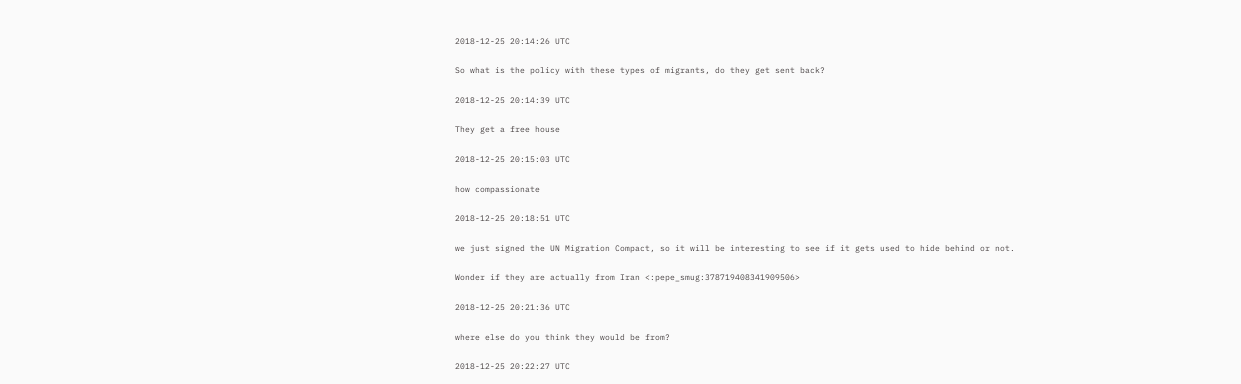2018-12-25 20:14:26 UTC

So what is the policy with these types of migrants, do they get sent back?

2018-12-25 20:14:39 UTC

They get a free house

2018-12-25 20:15:03 UTC

how compassionate

2018-12-25 20:18:51 UTC

we just signed the UN Migration Compact, so it will be interesting to see if it gets used to hide behind or not.

Wonder if they are actually from Iran <:pepe_smug:378719408341909506>

2018-12-25 20:21:36 UTC

where else do you think they would be from?

2018-12-25 20:22:27 UTC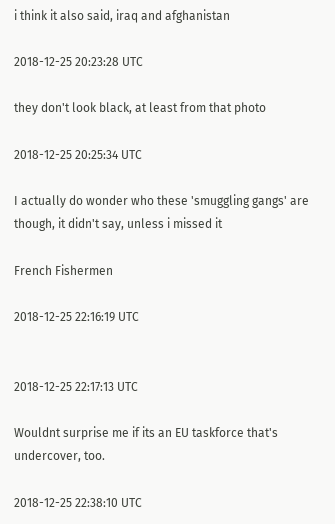i think it also said, iraq and afghanistan

2018-12-25 20:23:28 UTC

they don't look black, at least from that photo

2018-12-25 20:25:34 UTC

I actually do wonder who these 'smuggling gangs' are though, it didn't say, unless i missed it

French Fishermen

2018-12-25 22:16:19 UTC


2018-12-25 22:17:13 UTC

Wouldnt surprise me if its an EU taskforce that's undercover, too.

2018-12-25 22:38:10 UTC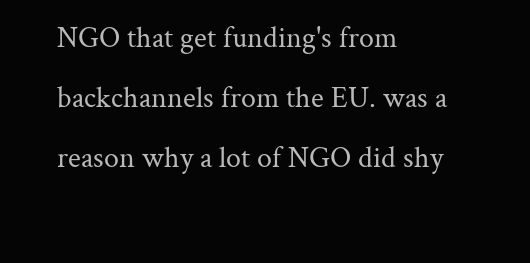NGO that get funding's from backchannels from the EU. was a reason why a lot of NGO did shy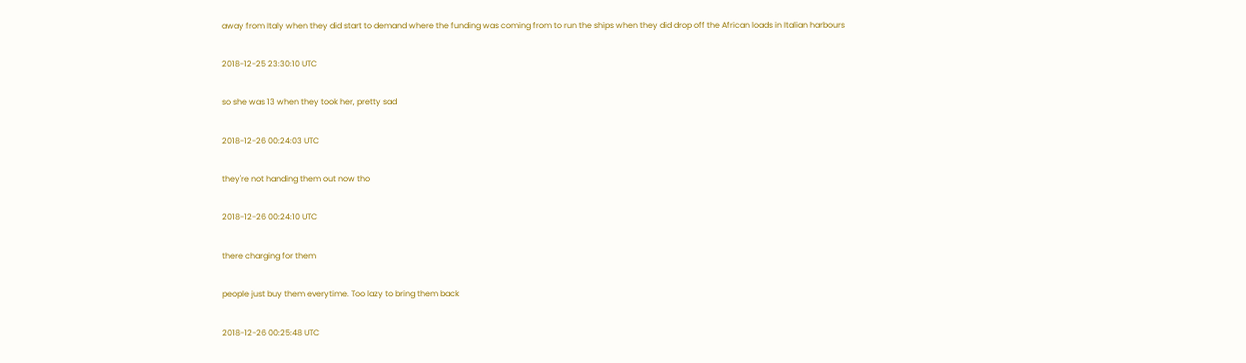away from Italy when they did start to demand where the funding was coming from to run the ships when they did drop off the African loads in Italian harbours

2018-12-25 23:30:10 UTC

so she was 13 when they took her, pretty sad

2018-12-26 00:24:03 UTC

they're not handing them out now tho

2018-12-26 00:24:10 UTC

there charging for them

people just buy them everytime. Too lazy to bring them back

2018-12-26 00:25:48 UTC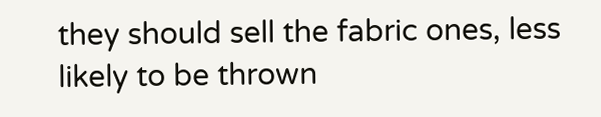they should sell the fabric ones, less likely to be thrown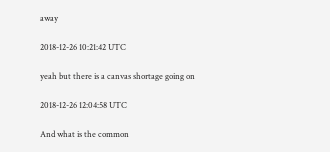away

2018-12-26 10:21:42 UTC

yeah but there is a canvas shortage going on

2018-12-26 12:04:58 UTC

And what is the common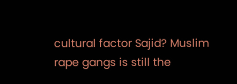cultural factor Sajid? Muslim rape gangs is still the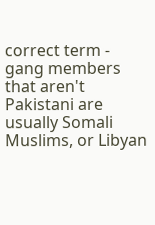correct term - gang members that aren't Pakistani are usually Somali Muslims, or Libyan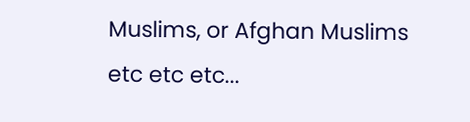Muslims, or Afghan Muslims etc etc etc...